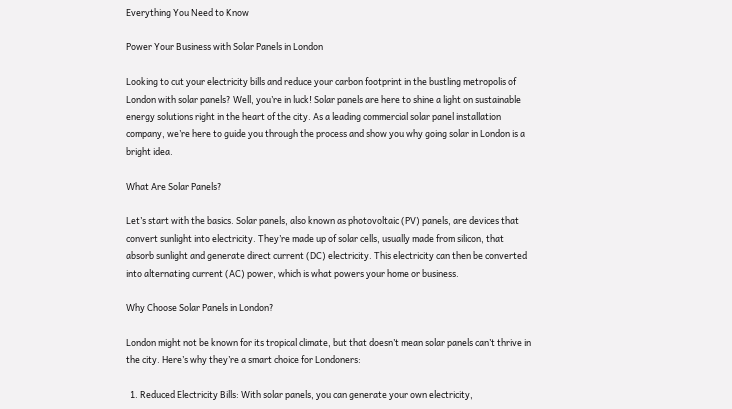Everything You Need to Know

Power Your Business with Solar Panels in London

Looking to cut your electricity bills and reduce your carbon footprint in the bustling metropolis of London with solar panels? Well, you’re in luck! Solar panels are here to shine a light on sustainable energy solutions right in the heart of the city. As a leading commercial solar panel installation company, we’re here to guide you through the process and show you why going solar in London is a bright idea.

What Are Solar Panels?

Let’s start with the basics. Solar panels, also known as photovoltaic (PV) panels, are devices that convert sunlight into electricity. They’re made up of solar cells, usually made from silicon, that absorb sunlight and generate direct current (DC) electricity. This electricity can then be converted into alternating current (AC) power, which is what powers your home or business.

Why Choose Solar Panels in London?

London might not be known for its tropical climate, but that doesn’t mean solar panels can’t thrive in the city. Here’s why they’re a smart choice for Londoners:

  1. Reduced Electricity Bills: With solar panels, you can generate your own electricity,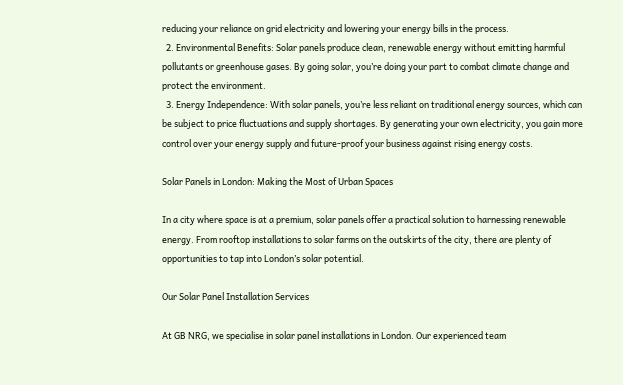reducing your reliance on grid electricity and lowering your energy bills in the process.
  2. Environmental Benefits: Solar panels produce clean, renewable energy without emitting harmful pollutants or greenhouse gases. By going solar, you’re doing your part to combat climate change and protect the environment.
  3. Energy Independence: With solar panels, you’re less reliant on traditional energy sources, which can be subject to price fluctuations and supply shortages. By generating your own electricity, you gain more control over your energy supply and future-proof your business against rising energy costs.

Solar Panels in London: Making the Most of Urban Spaces

In a city where space is at a premium, solar panels offer a practical solution to harnessing renewable energy. From rooftop installations to solar farms on the outskirts of the city, there are plenty of opportunities to tap into London’s solar potential.

Our Solar Panel Installation Services

At GB NRG, we specialise in solar panel installations in London. Our experienced team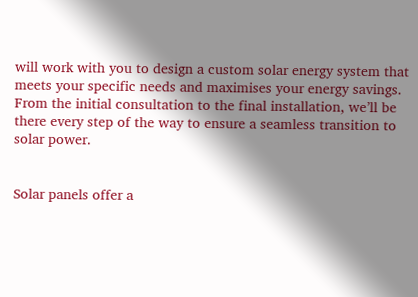will work with you to design a custom solar energy system that meets your specific needs and maximises your energy savings. From the initial consultation to the final installation, we’ll be there every step of the way to ensure a seamless transition to solar power.


Solar panels offer a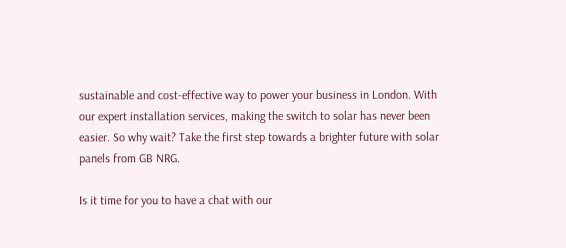sustainable and cost-effective way to power your business in London. With our expert installation services, making the switch to solar has never been easier. So why wait? Take the first step towards a brighter future with solar panels from GB NRG.

Is it time for you to have a chat with our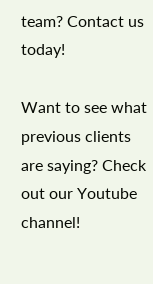team? Contact us today!

Want to see what previous clients are saying? Check out our Youtube channel!